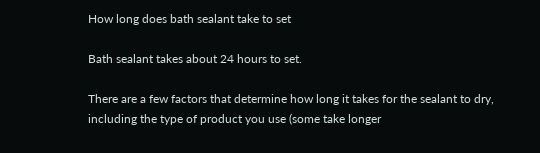How long does bath sealant take to set

Bath sealant takes about 24 hours to set.

There are a few factors that determine how long it takes for the sealant to dry, including the type of product you use (some take longer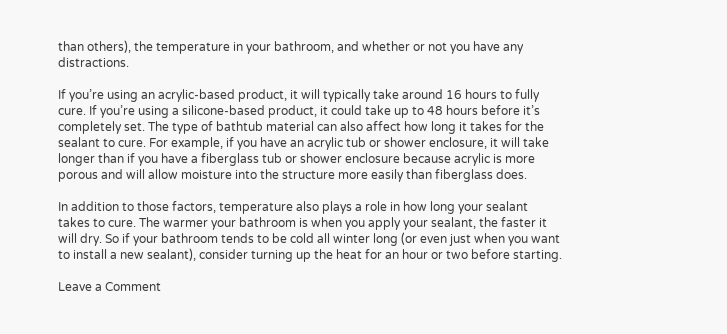than others), the temperature in your bathroom, and whether or not you have any distractions.

If you’re using an acrylic-based product, it will typically take around 16 hours to fully cure. If you’re using a silicone-based product, it could take up to 48 hours before it’s completely set. The type of bathtub material can also affect how long it takes for the sealant to cure. For example, if you have an acrylic tub or shower enclosure, it will take longer than if you have a fiberglass tub or shower enclosure because acrylic is more porous and will allow moisture into the structure more easily than fiberglass does.

In addition to those factors, temperature also plays a role in how long your sealant takes to cure. The warmer your bathroom is when you apply your sealant, the faster it will dry. So if your bathroom tends to be cold all winter long (or even just when you want to install a new sealant), consider turning up the heat for an hour or two before starting.

Leave a Comment